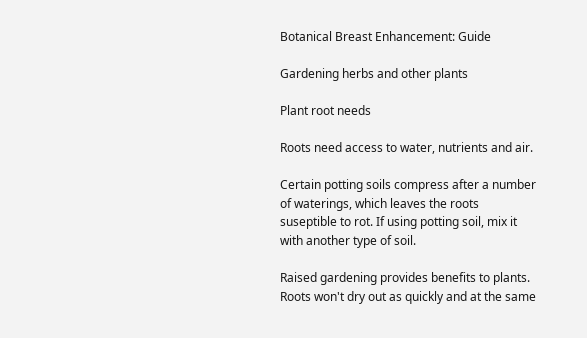Botanical Breast Enhancement: Guide

Gardening herbs and other plants

Plant root needs

Roots need access to water, nutrients and air.

Certain potting soils compress after a number of waterings, which leaves the roots suseptible to rot. If using potting soil, mix it with another type of soil.

Raised gardening provides benefits to plants. Roots won't dry out as quickly and at the same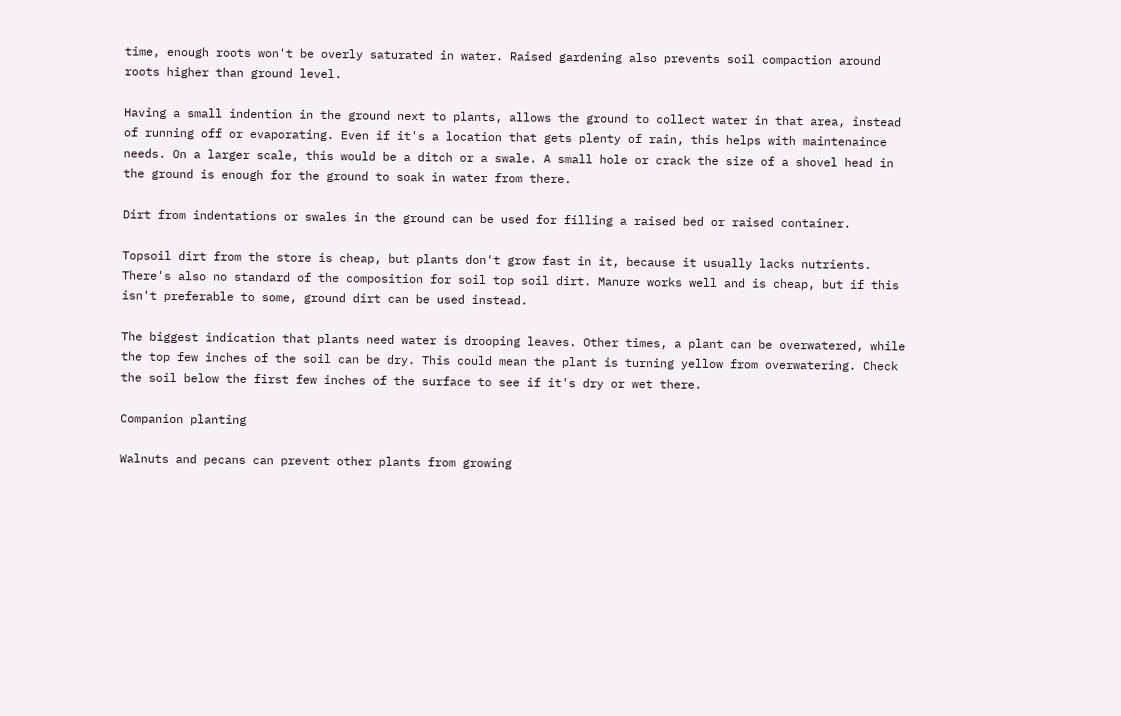time, enough roots won't be overly saturated in water. Raised gardening also prevents soil compaction around roots higher than ground level.

Having a small indention in the ground next to plants, allows the ground to collect water in that area, instead of running off or evaporating. Even if it's a location that gets plenty of rain, this helps with maintenaince needs. On a larger scale, this would be a ditch or a swale. A small hole or crack the size of a shovel head in the ground is enough for the ground to soak in water from there.

Dirt from indentations or swales in the ground can be used for filling a raised bed or raised container.

Topsoil dirt from the store is cheap, but plants don't grow fast in it, because it usually lacks nutrients. There's also no standard of the composition for soil top soil dirt. Manure works well and is cheap, but if this isn't preferable to some, ground dirt can be used instead.

The biggest indication that plants need water is drooping leaves. Other times, a plant can be overwatered, while the top few inches of the soil can be dry. This could mean the plant is turning yellow from overwatering. Check the soil below the first few inches of the surface to see if it's dry or wet there.

Companion planting

Walnuts and pecans can prevent other plants from growing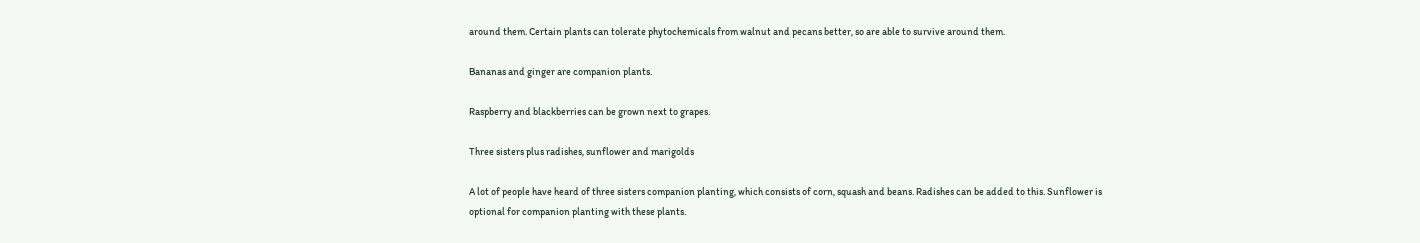around them. Certain plants can tolerate phytochemicals from walnut and pecans better, so are able to survive around them.

Bananas and ginger are companion plants.

Raspberry and blackberries can be grown next to grapes.

Three sisters plus radishes, sunflower and marigolds

A lot of people have heard of three sisters companion planting, which consists of corn, squash and beans. Radishes can be added to this. Sunflower is optional for companion planting with these plants.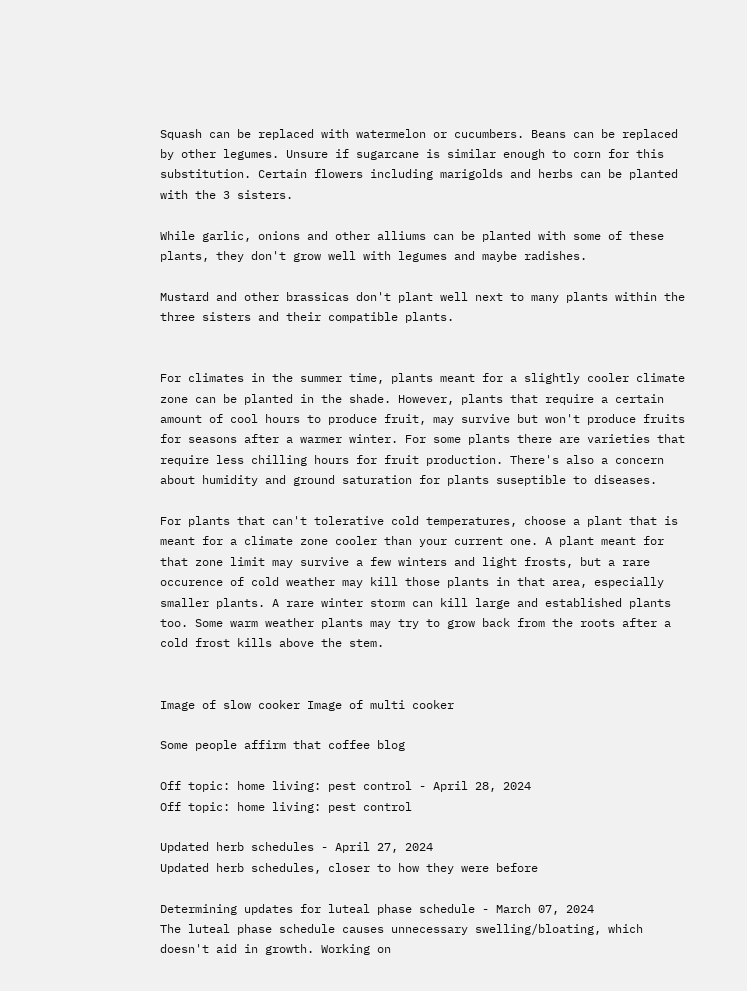Squash can be replaced with watermelon or cucumbers. Beans can be replaced by other legumes. Unsure if sugarcane is similar enough to corn for this substitution. Certain flowers including marigolds and herbs can be planted with the 3 sisters.

While garlic, onions and other alliums can be planted with some of these plants, they don't grow well with legumes and maybe radishes.

Mustard and other brassicas don't plant well next to many plants within the three sisters and their compatible plants.


For climates in the summer time, plants meant for a slightly cooler climate zone can be planted in the shade. However, plants that require a certain amount of cool hours to produce fruit, may survive but won't produce fruits for seasons after a warmer winter. For some plants there are varieties that require less chilling hours for fruit production. There's also a concern about humidity and ground saturation for plants suseptible to diseases.

For plants that can't tolerative cold temperatures, choose a plant that is meant for a climate zone cooler than your current one. A plant meant for that zone limit may survive a few winters and light frosts, but a rare occurence of cold weather may kill those plants in that area, especially smaller plants. A rare winter storm can kill large and established plants too. Some warm weather plants may try to grow back from the roots after a cold frost kills above the stem.


Image of slow cooker Image of multi cooker

Some people affirm that coffee blog

Off topic: home living: pest control - April 28, 2024
Off topic: home living: pest control

Updated herb schedules - April 27, 2024
Updated herb schedules, closer to how they were before

Determining updates for luteal phase schedule - March 07, 2024
The luteal phase schedule causes unnecessary swelling/bloating, which doesn't aid in growth. Working on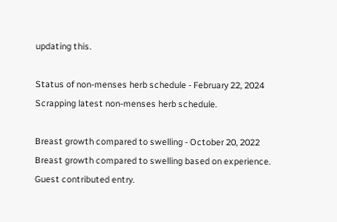updating this.

Status of non-menses herb schedule - February 22, 2024
Scrapping latest non-menses herb schedule.

Breast growth compared to swelling - October 20, 2022
Breast growth compared to swelling based on experience. Guest contributed entry.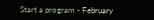Start a program - February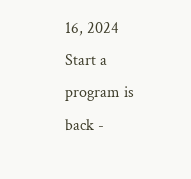16, 2024
Start a program is back -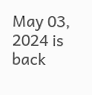May 03, 2024 is back